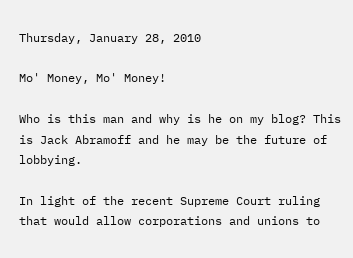Thursday, January 28, 2010

Mo' Money, Mo' Money!

Who is this man and why is he on my blog? This is Jack Abramoff and he may be the future of lobbying.

In light of the recent Supreme Court ruling that would allow corporations and unions to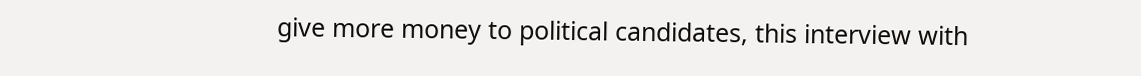give more money to political candidates, this interview with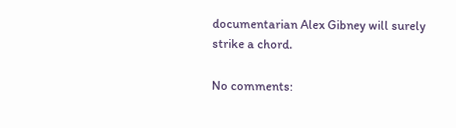documentarian Alex Gibney will surely strike a chord.

No comments: